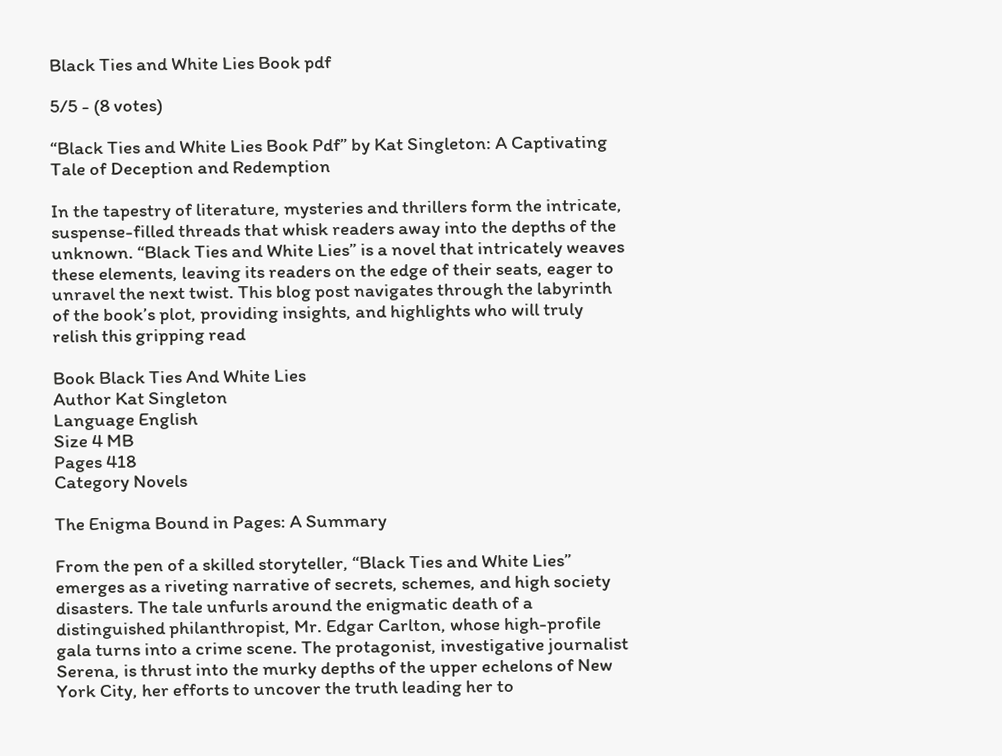Black Ties and White Lies Book pdf

5/5 - (8 votes)

“Black Ties and White Lies Book Pdf” by Kat Singleton: A Captivating Tale of Deception and Redemption

In the tapestry of literature, mysteries and thrillers form the intricate, suspense-filled threads that whisk readers away into the depths of the unknown. “Black Ties and White Lies” is a novel that intricately weaves these elements, leaving its readers on the edge of their seats, eager to unravel the next twist. This blog post navigates through the labyrinth of the book’s plot, providing insights, and highlights who will truly relish this gripping read

Book Black Ties And White Lies
Author Kat Singleton
Language English
Size 4 MB
Pages 418
Category Novels

The Enigma Bound in Pages: A Summary

From the pen of a skilled storyteller, “Black Ties and White Lies” emerges as a riveting narrative of secrets, schemes, and high society disasters. The tale unfurls around the enigmatic death of a distinguished philanthropist, Mr. Edgar Carlton, whose high-profile gala turns into a crime scene. The protagonist, investigative journalist Serena, is thrust into the murky depths of the upper echelons of New York City, her efforts to uncover the truth leading her to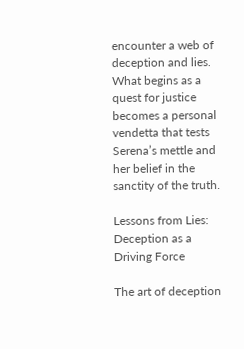encounter a web of deception and lies. What begins as a quest for justice becomes a personal vendetta that tests Serena’s mettle and her belief in the sanctity of the truth.

Lessons from Lies: Deception as a Driving Force

The art of deception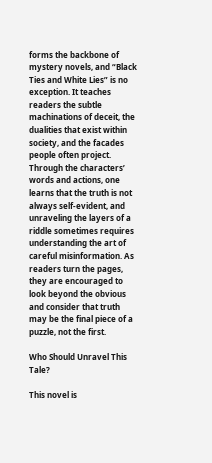forms the backbone of mystery novels, and “Black Ties and White Lies” is no exception. It teaches readers the subtle machinations of deceit, the dualities that exist within society, and the facades people often project. Through the characters’ words and actions, one learns that the truth is not always self-evident, and unraveling the layers of a riddle sometimes requires understanding the art of careful misinformation. As readers turn the pages, they are encouraged to look beyond the obvious and consider that truth may be the final piece of a puzzle, not the first.

Who Should Unravel This Tale?

This novel is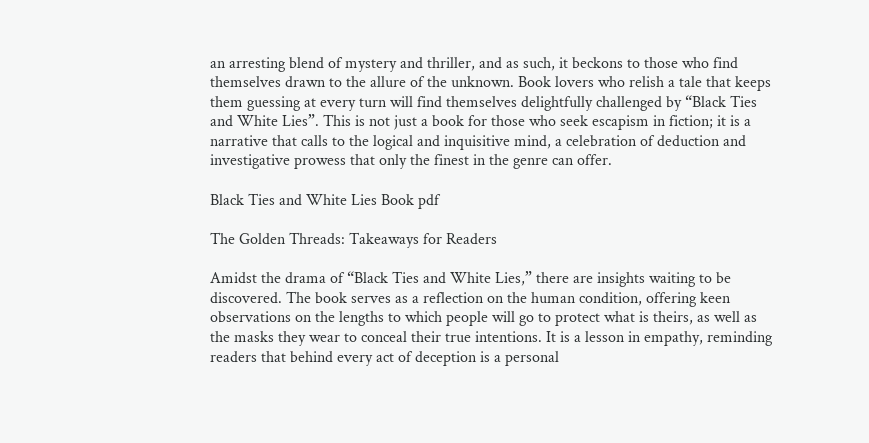an arresting blend of mystery and thriller, and as such, it beckons to those who find themselves drawn to the allure of the unknown. Book lovers who relish a tale that keeps them guessing at every turn will find themselves delightfully challenged by “Black Ties and White Lies”. This is not just a book for those who seek escapism in fiction; it is a narrative that calls to the logical and inquisitive mind, a celebration of deduction and investigative prowess that only the finest in the genre can offer.

Black Ties and White Lies Book pdf

The Golden Threads: Takeaways for Readers

Amidst the drama of “Black Ties and White Lies,” there are insights waiting to be discovered. The book serves as a reflection on the human condition, offering keen observations on the lengths to which people will go to protect what is theirs, as well as the masks they wear to conceal their true intentions. It is a lesson in empathy, reminding readers that behind every act of deception is a personal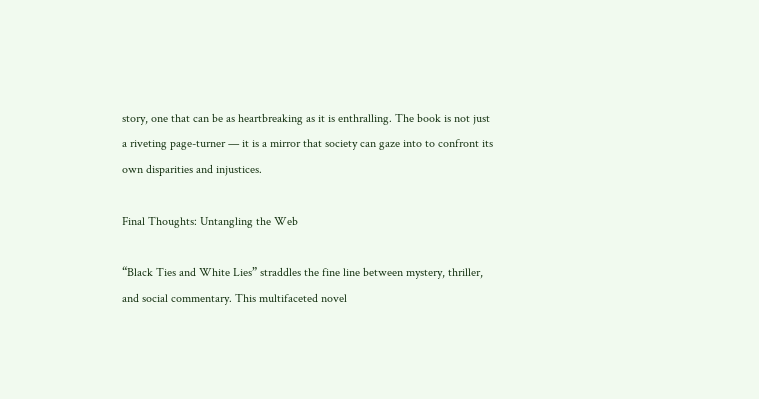story, one that can be as heartbreaking as it is enthralling. The book is not just a riveting page-turner — it is a mirror that society can gaze into to confront its own disparities and injustices.

Final Thoughts: Untangling the Web

“Black Ties and White Lies” straddles the fine line between mystery, thriller, and social commentary. This multifaceted novel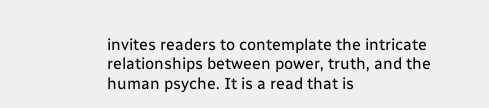invites readers to contemplate the intricate relationships between power, truth, and the human psyche. It is a read that is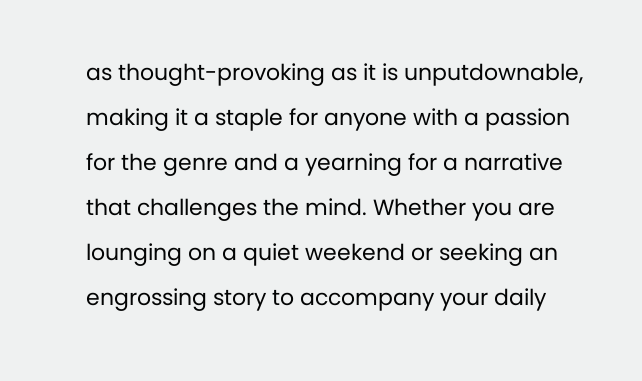as thought-provoking as it is unputdownable, making it a staple for anyone with a passion for the genre and a yearning for a narrative that challenges the mind. Whether you are lounging on a quiet weekend or seeking an engrossing story to accompany your daily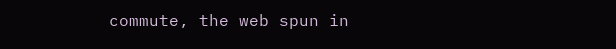commute, the web spun in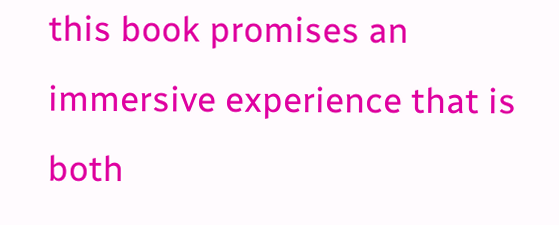this book promises an immersive experience that is both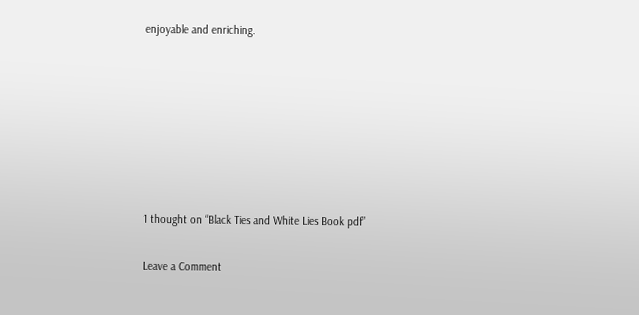enjoyable and enriching.







1 thought on “Black Ties and White Lies Book pdf”

Leave a Comment